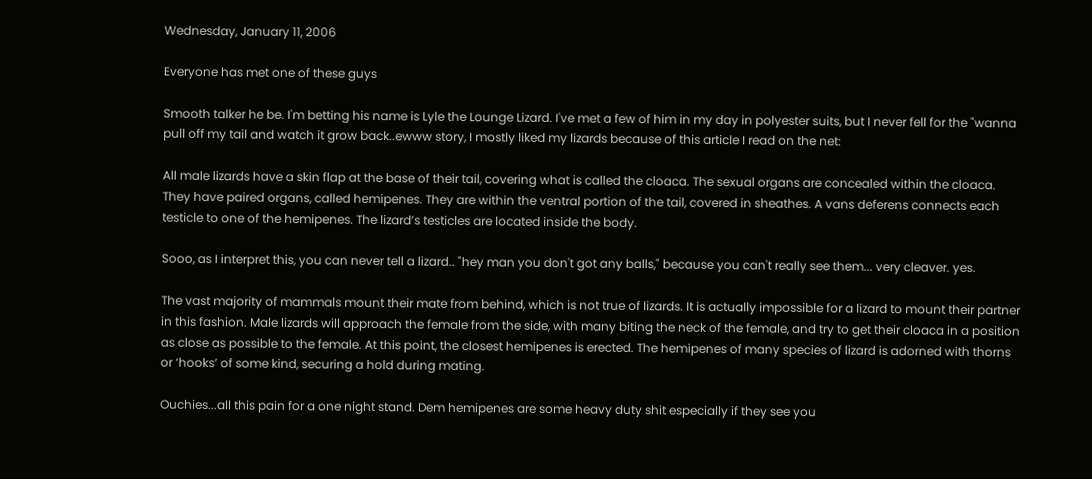Wednesday, January 11, 2006

Everyone has met one of these guys

Smooth talker he be. I'm betting his name is Lyle the Lounge Lizard. I've met a few of him in my day in polyester suits, but I never fell for the "wanna pull off my tail and watch it grow back..ewww story, I mostly liked my lizards because of this article I read on the net:

All male lizards have a skin flap at the base of their tail, covering what is called the cloaca. The sexual organs are concealed within the cloaca. They have paired organs, called hemipenes. They are within the ventral portion of the tail, covered in sheathes. A vans deferens connects each testicle to one of the hemipenes. The lizard’s testicles are located inside the body.

Sooo, as I interpret this, you can never tell a lizard.. "hey man you don't got any balls," because you can't really see them... very cleaver. yes.

The vast majority of mammals mount their mate from behind, which is not true of lizards. It is actually impossible for a lizard to mount their partner in this fashion. Male lizards will approach the female from the side, with many biting the neck of the female, and try to get their cloaca in a position as close as possible to the female. At this point, the closest hemipenes is erected. The hemipenes of many species of lizard is adorned with thorns or ‘hooks’ of some kind, securing a hold during mating.

Ouchies...all this pain for a one night stand. Dem hemipenes are some heavy duty shit especially if they see you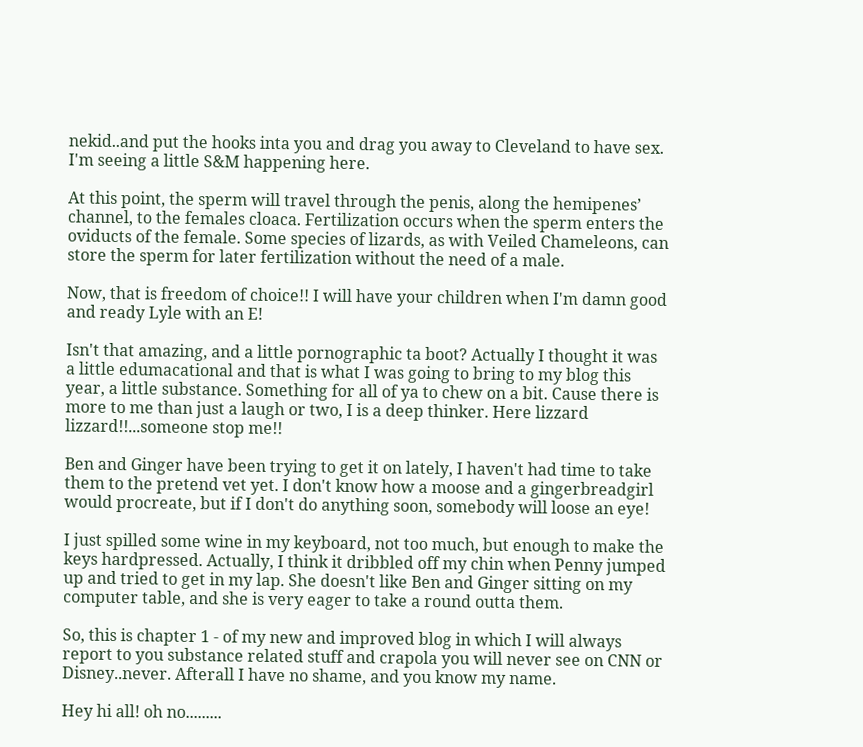nekid..and put the hooks inta you and drag you away to Cleveland to have sex. I'm seeing a little S&M happening here.

At this point, the sperm will travel through the penis, along the hemipenes’ channel, to the females cloaca. Fertilization occurs when the sperm enters the oviducts of the female. Some species of lizards, as with Veiled Chameleons, can store the sperm for later fertilization without the need of a male.

Now, that is freedom of choice!! I will have your children when I'm damn good and ready Lyle with an E!

Isn't that amazing, and a little pornographic ta boot? Actually I thought it was a little edumacational and that is what I was going to bring to my blog this year, a little substance. Something for all of ya to chew on a bit. Cause there is more to me than just a laugh or two, I is a deep thinker. Here lizzard lizzard!!...someone stop me!!

Ben and Ginger have been trying to get it on lately, I haven't had time to take them to the pretend vet yet. I don't know how a moose and a gingerbreadgirl would procreate, but if I don't do anything soon, somebody will loose an eye!

I just spilled some wine in my keyboard, not too much, but enough to make the keys hardpressed. Actually, I think it dribbled off my chin when Penny jumped up and tried to get in my lap. She doesn't like Ben and Ginger sitting on my computer table, and she is very eager to take a round outta them.

So, this is chapter 1 - of my new and improved blog in which I will always report to you substance related stuff and crapola you will never see on CNN or Disney..never. Afterall I have no shame, and you know my name.

Hey hi all! oh no.........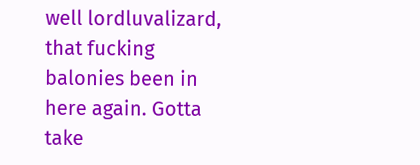well lordluvalizard, that fucking balonies been in here again. Gotta take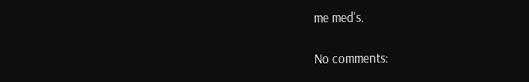me med's.

No comments: